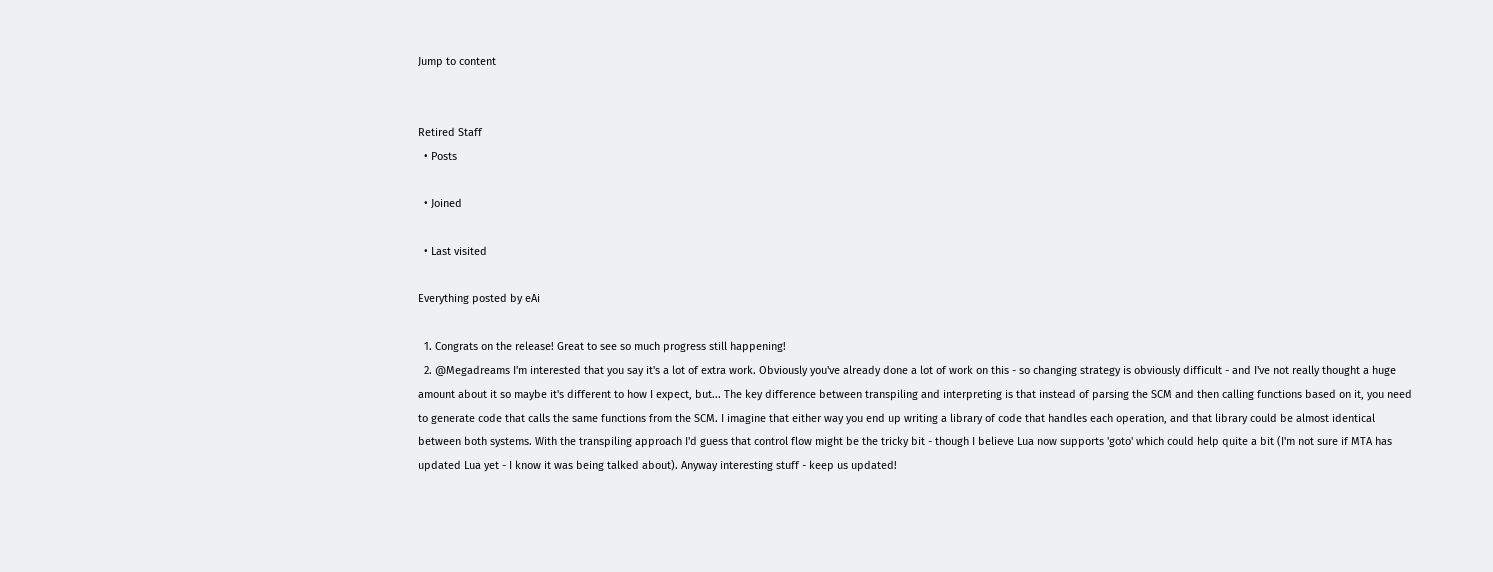Jump to content


Retired Staff
  • Posts

  • Joined

  • Last visited

Everything posted by eAi

  1. Congrats on the release! Great to see so much progress still happening!
  2. @Megadreams I'm interested that you say it's a lot of extra work. Obviously you've already done a lot of work on this - so changing strategy is obviously difficult - and I've not really thought a huge amount about it so maybe it's different to how I expect, but... The key difference between transpiling and interpreting is that instead of parsing the SCM and then calling functions based on it, you need to generate code that calls the same functions from the SCM. I imagine that either way you end up writing a library of code that handles each operation, and that library could be almost identical between both systems. With the transpiling approach I'd guess that control flow might be the tricky bit - though I believe Lua now supports 'goto' which could help quite a bit (I'm not sure if MTA has updated Lua yet - I know it was being talked about). Anyway interesting stuff - keep us updated!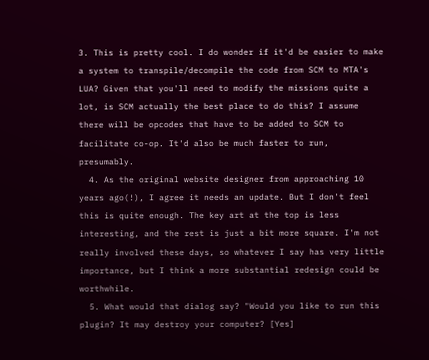3. This is pretty cool. I do wonder if it'd be easier to make a system to transpile/decompile the code from SCM to MTA's LUA? Given that you'll need to modify the missions quite a lot, is SCM actually the best place to do this? I assume there will be opcodes that have to be added to SCM to facilitate co-op. It'd also be much faster to run, presumably.
  4. As the original website designer from approaching 10 years ago(!), I agree it needs an update. But I don't feel this is quite enough. The key art at the top is less interesting, and the rest is just a bit more square. I'm not really involved these days, so whatever I say has very little importance, but I think a more substantial redesign could be worthwhile.
  5. What would that dialog say? "Would you like to run this plugin? It may destroy your computer? [Yes]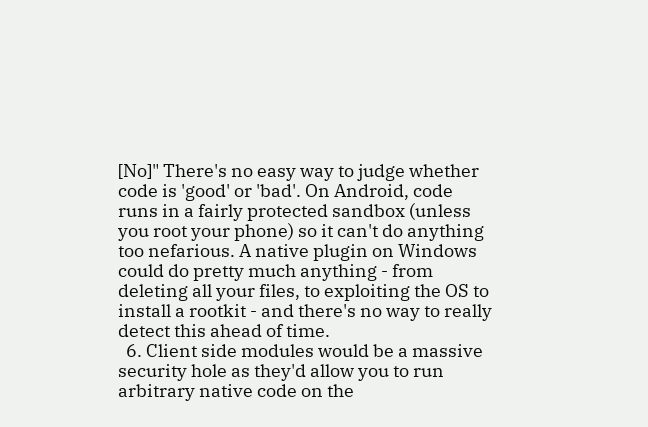[No]" There's no easy way to judge whether code is 'good' or 'bad'. On Android, code runs in a fairly protected sandbox (unless you root your phone) so it can't do anything too nefarious. A native plugin on Windows could do pretty much anything - from deleting all your files, to exploiting the OS to install a rootkit - and there's no way to really detect this ahead of time.
  6. Client side modules would be a massive security hole as they'd allow you to run arbitrary native code on the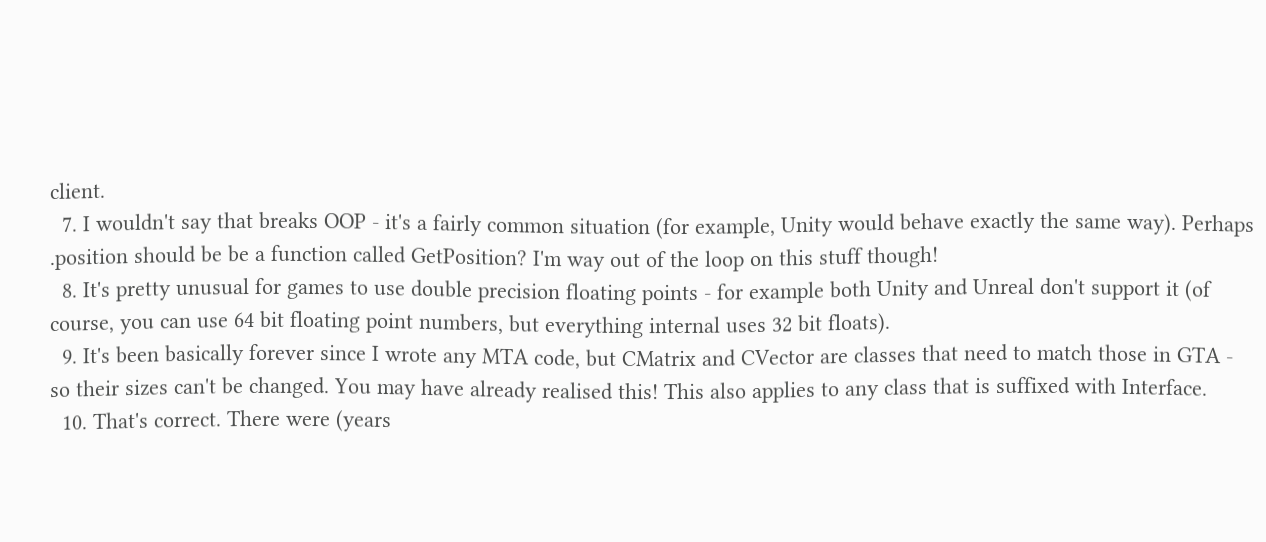client.
  7. I wouldn't say that breaks OOP - it's a fairly common situation (for example, Unity would behave exactly the same way). Perhaps .position should be be a function called GetPosition? I'm way out of the loop on this stuff though!
  8. It's pretty unusual for games to use double precision floating points - for example both Unity and Unreal don't support it (of course, you can use 64 bit floating point numbers, but everything internal uses 32 bit floats).
  9. It's been basically forever since I wrote any MTA code, but CMatrix and CVector are classes that need to match those in GTA - so their sizes can't be changed. You may have already realised this! This also applies to any class that is suffixed with Interface.
  10. That's correct. There were (years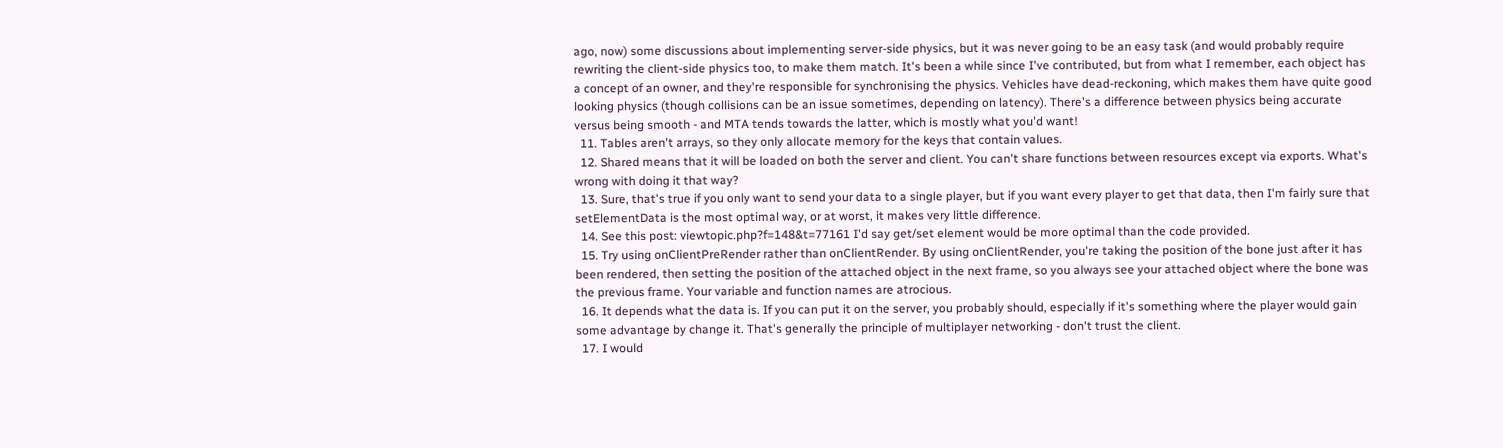ago, now) some discussions about implementing server-side physics, but it was never going to be an easy task (and would probably require rewriting the client-side physics too, to make them match. It's been a while since I've contributed, but from what I remember, each object has a concept of an owner, and they're responsible for synchronising the physics. Vehicles have dead-reckoning, which makes them have quite good looking physics (though collisions can be an issue sometimes, depending on latency). There's a difference between physics being accurate versus being smooth - and MTA tends towards the latter, which is mostly what you'd want!
  11. Tables aren't arrays, so they only allocate memory for the keys that contain values.
  12. Shared means that it will be loaded on both the server and client. You can't share functions between resources except via exports. What's wrong with doing it that way?
  13. Sure, that's true if you only want to send your data to a single player, but if you want every player to get that data, then I'm fairly sure that setElementData is the most optimal way, or at worst, it makes very little difference.
  14. See this post: viewtopic.php?f=148&t=77161 I'd say get/set element would be more optimal than the code provided.
  15. Try using onClientPreRender rather than onClientRender. By using onClientRender, you're taking the position of the bone just after it has been rendered, then setting the position of the attached object in the next frame, so you always see your attached object where the bone was the previous frame. Your variable and function names are atrocious.
  16. It depends what the data is. If you can put it on the server, you probably should, especially if it's something where the player would gain some advantage by change it. That's generally the principle of multiplayer networking - don't trust the client.
  17. I would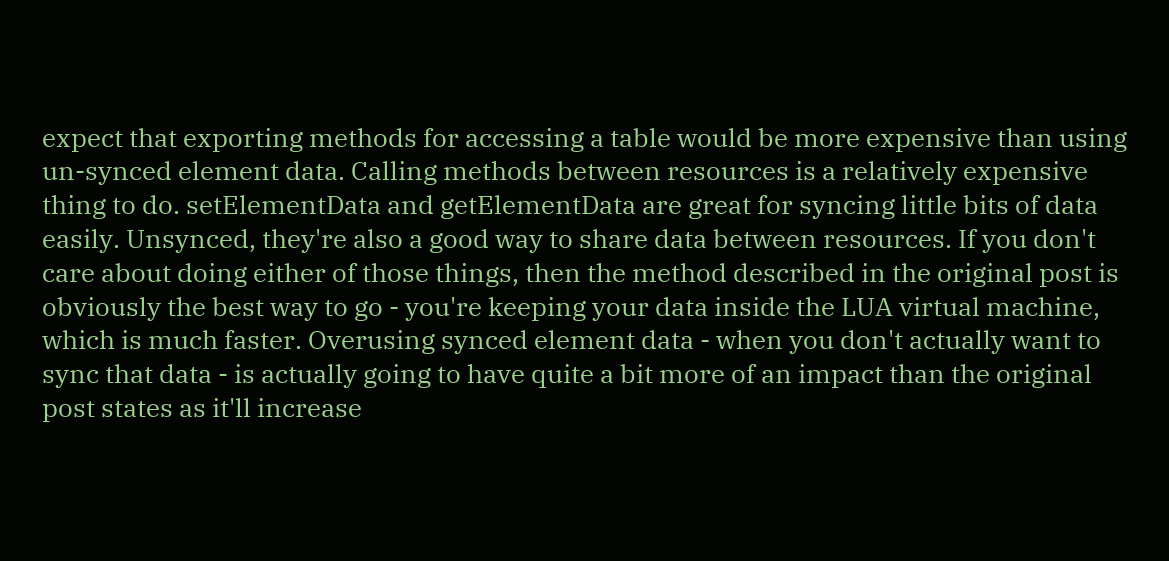expect that exporting methods for accessing a table would be more expensive than using un-synced element data. Calling methods between resources is a relatively expensive thing to do. setElementData and getElementData are great for syncing little bits of data easily. Unsynced, they're also a good way to share data between resources. If you don't care about doing either of those things, then the method described in the original post is obviously the best way to go - you're keeping your data inside the LUA virtual machine, which is much faster. Overusing synced element data - when you don't actually want to sync that data - is actually going to have quite a bit more of an impact than the original post states as it'll increase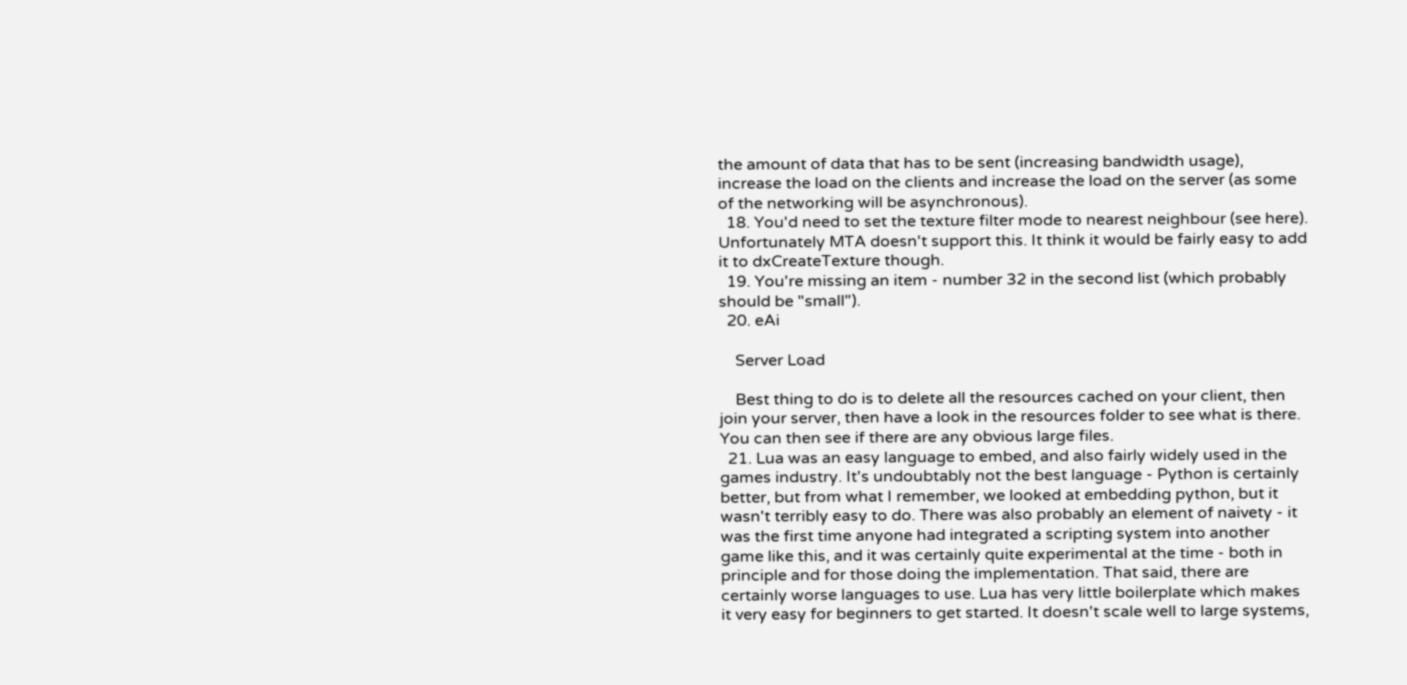the amount of data that has to be sent (increasing bandwidth usage), increase the load on the clients and increase the load on the server (as some of the networking will be asynchronous).
  18. You'd need to set the texture filter mode to nearest neighbour (see here). Unfortunately MTA doesn't support this. It think it would be fairly easy to add it to dxCreateTexture though.
  19. You're missing an item - number 32 in the second list (which probably should be "small").
  20. eAi

    Server Load

    Best thing to do is to delete all the resources cached on your client, then join your server, then have a look in the resources folder to see what is there. You can then see if there are any obvious large files.
  21. Lua was an easy language to embed, and also fairly widely used in the games industry. It's undoubtably not the best language - Python is certainly better, but from what I remember, we looked at embedding python, but it wasn't terribly easy to do. There was also probably an element of naivety - it was the first time anyone had integrated a scripting system into another game like this, and it was certainly quite experimental at the time - both in principle and for those doing the implementation. That said, there are certainly worse languages to use. Lua has very little boilerplate which makes it very easy for beginners to get started. It doesn't scale well to large systems,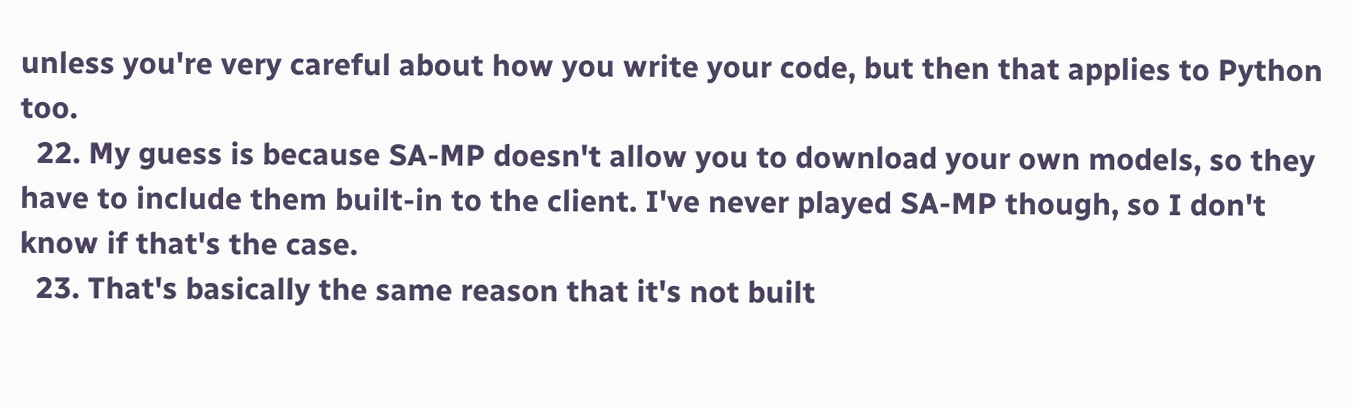unless you're very careful about how you write your code, but then that applies to Python too.
  22. My guess is because SA-MP doesn't allow you to download your own models, so they have to include them built-in to the client. I've never played SA-MP though, so I don't know if that's the case.
  23. That's basically the same reason that it's not built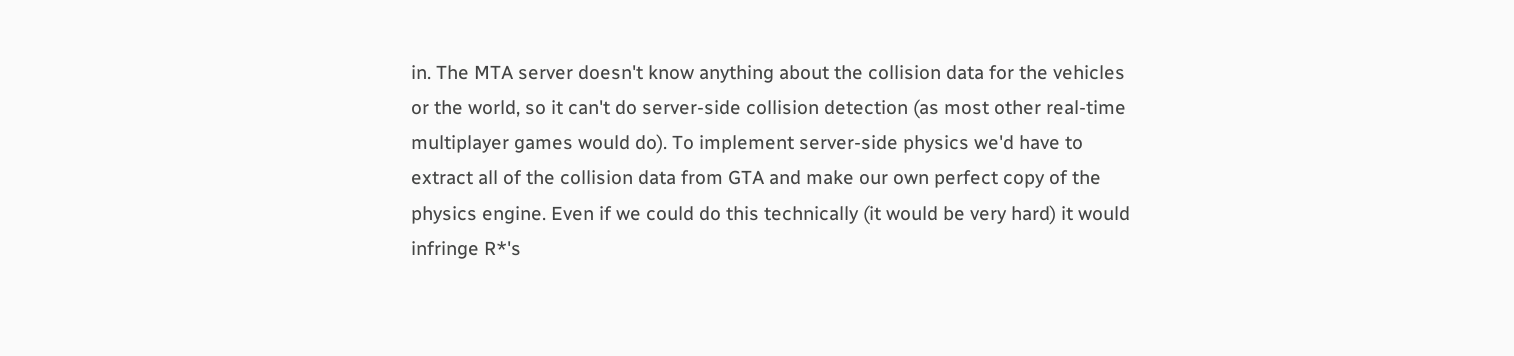in. The MTA server doesn't know anything about the collision data for the vehicles or the world, so it can't do server-side collision detection (as most other real-time multiplayer games would do). To implement server-side physics we'd have to extract all of the collision data from GTA and make our own perfect copy of the physics engine. Even if we could do this technically (it would be very hard) it would infringe R*'s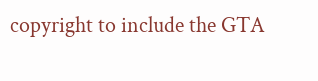copyright to include the GTA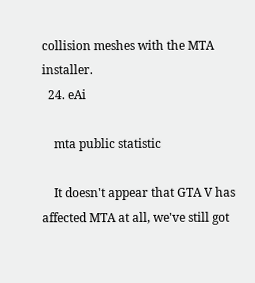collision meshes with the MTA installer.
  24. eAi

    mta public statistic

    It doesn't appear that GTA V has affected MTA at all, we've still got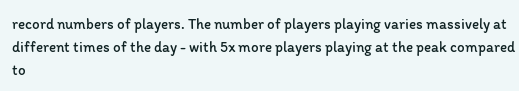record numbers of players. The number of players playing varies massively at different times of the day - with 5x more players playing at the peak compared to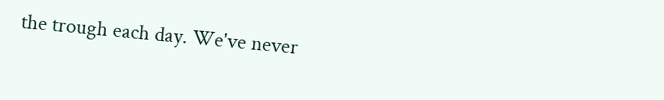the trough each day. We've never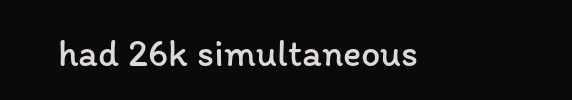had 26k simultaneous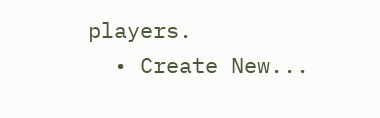players.
  • Create New...